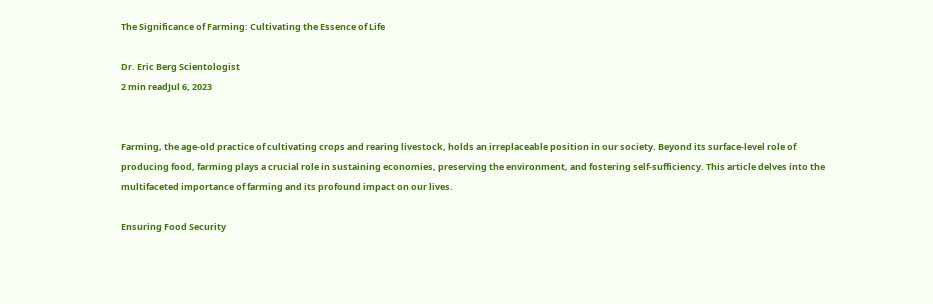The Significance of Farming: Cultivating the Essence of Life

Dr. Eric Berg Scientologist
2 min readJul 6, 2023


Farming, the age-old practice of cultivating crops and rearing livestock, holds an irreplaceable position in our society. Beyond its surface-level role of producing food, farming plays a crucial role in sustaining economies, preserving the environment, and fostering self-sufficiency. This article delves into the multifaceted importance of farming and its profound impact on our lives.

Ensuring Food Security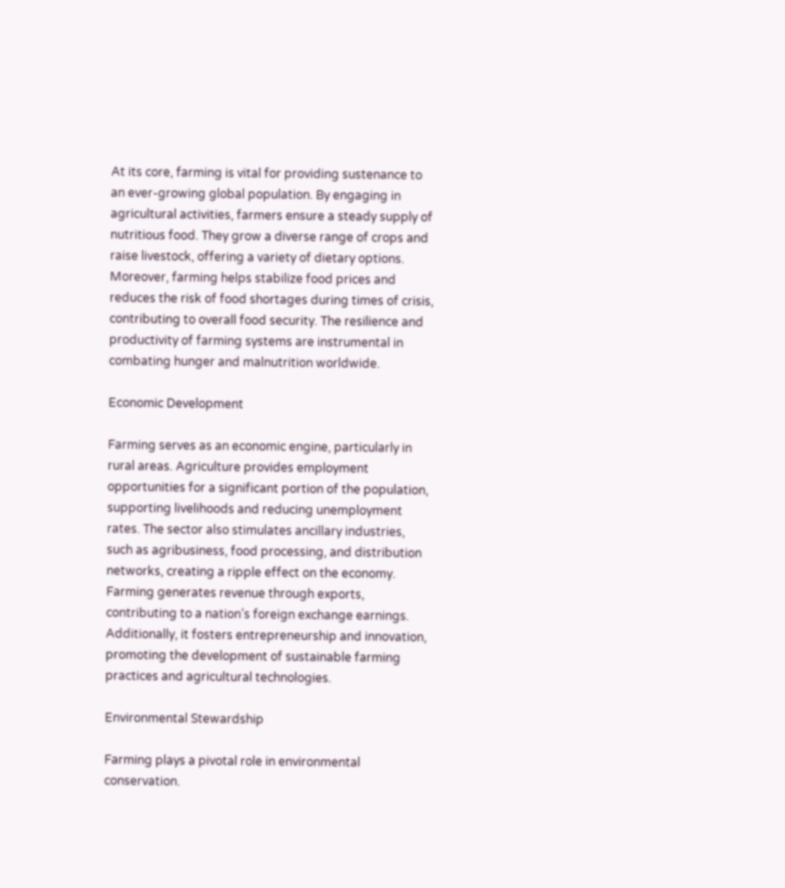At its core, farming is vital for providing sustenance to an ever-growing global population. By engaging in agricultural activities, farmers ensure a steady supply of nutritious food. They grow a diverse range of crops and raise livestock, offering a variety of dietary options. Moreover, farming helps stabilize food prices and reduces the risk of food shortages during times of crisis, contributing to overall food security. The resilience and productivity of farming systems are instrumental in combating hunger and malnutrition worldwide.

Economic Development

Farming serves as an economic engine, particularly in rural areas. Agriculture provides employment opportunities for a significant portion of the population, supporting livelihoods and reducing unemployment rates. The sector also stimulates ancillary industries, such as agribusiness, food processing, and distribution networks, creating a ripple effect on the economy. Farming generates revenue through exports, contributing to a nation’s foreign exchange earnings. Additionally, it fosters entrepreneurship and innovation, promoting the development of sustainable farming practices and agricultural technologies.

Environmental Stewardship

Farming plays a pivotal role in environmental conservation.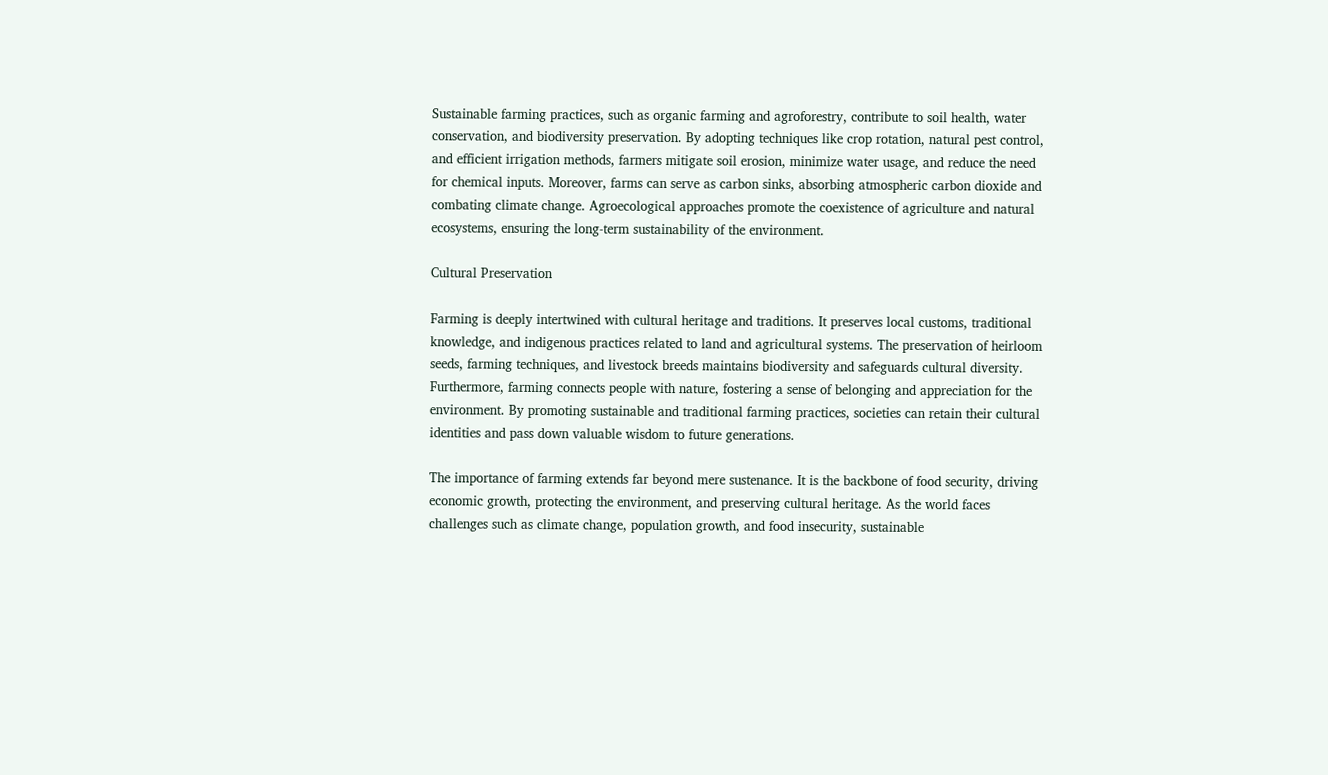Sustainable farming practices, such as organic farming and agroforestry, contribute to soil health, water conservation, and biodiversity preservation. By adopting techniques like crop rotation, natural pest control, and efficient irrigation methods, farmers mitigate soil erosion, minimize water usage, and reduce the need for chemical inputs. Moreover, farms can serve as carbon sinks, absorbing atmospheric carbon dioxide and combating climate change. Agroecological approaches promote the coexistence of agriculture and natural ecosystems, ensuring the long-term sustainability of the environment.

Cultural Preservation

Farming is deeply intertwined with cultural heritage and traditions. It preserves local customs, traditional knowledge, and indigenous practices related to land and agricultural systems. The preservation of heirloom seeds, farming techniques, and livestock breeds maintains biodiversity and safeguards cultural diversity. Furthermore, farming connects people with nature, fostering a sense of belonging and appreciation for the environment. By promoting sustainable and traditional farming practices, societies can retain their cultural identities and pass down valuable wisdom to future generations.

The importance of farming extends far beyond mere sustenance. It is the backbone of food security, driving economic growth, protecting the environment, and preserving cultural heritage. As the world faces challenges such as climate change, population growth, and food insecurity, sustainable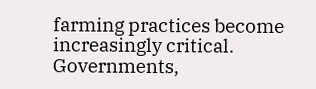farming practices become increasingly critical. Governments,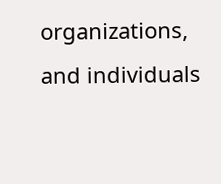organizations, and individuals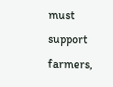must support farmers,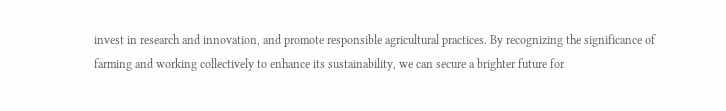invest in research and innovation, and promote responsible agricultural practices. By recognizing the significance of farming and working collectively to enhance its sustainability, we can secure a brighter future for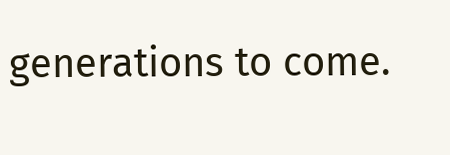generations to come.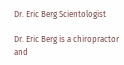Dr. Eric Berg Scientologist

Dr. Eric Berg is a chiropractor and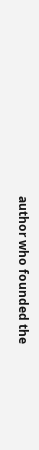author who founded the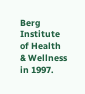Berg Institute of Health & Wellness in 1997.